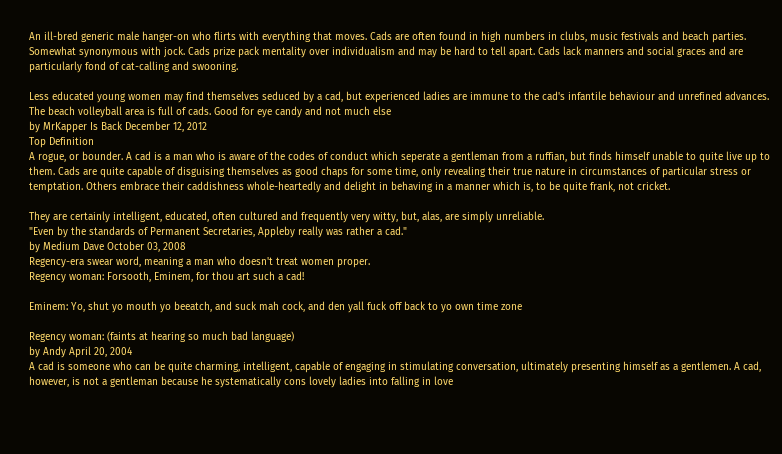An ill-bred generic male hanger-on who flirts with everything that moves. Cads are often found in high numbers in clubs, music festivals and beach parties. Somewhat synonymous with jock. Cads prize pack mentality over individualism and may be hard to tell apart. Cads lack manners and social graces and are particularly fond of cat-calling and swooning.

Less educated young women may find themselves seduced by a cad, but experienced ladies are immune to the cad's infantile behaviour and unrefined advances.
The beach volleyball area is full of cads. Good for eye candy and not much else
by MrKapper Is Back December 12, 2012
Top Definition
A rogue, or bounder. A cad is a man who is aware of the codes of conduct which seperate a gentleman from a ruffian, but finds himself unable to quite live up to them. Cads are quite capable of disguising themselves as good chaps for some time, only revealing their true nature in circumstances of particular stress or temptation. Others embrace their caddishness whole-heartedly and delight in behaving in a manner which is, to be quite frank, not cricket.

They are certainly intelligent, educated, often cultured and frequently very witty, but, alas, are simply unreliable.
"Even by the standards of Permanent Secretaries, Appleby really was rather a cad."
by Medium Dave October 03, 2008
Regency-era swear word, meaning a man who doesn't treat women proper.
Regency woman: Forsooth, Eminem, for thou art such a cad!

Eminem: Yo, shut yo mouth yo beeatch, and suck mah cock, and den yall fuck off back to yo own time zone

Regency woman: (faints at hearing so much bad language)
by Andy April 20, 2004
A cad is someone who can be quite charming, intelligent, capable of engaging in stimulating conversation, ultimately presenting himself as a gentlemen. A cad, however, is not a gentleman because he systematically cons lovely ladies into falling in love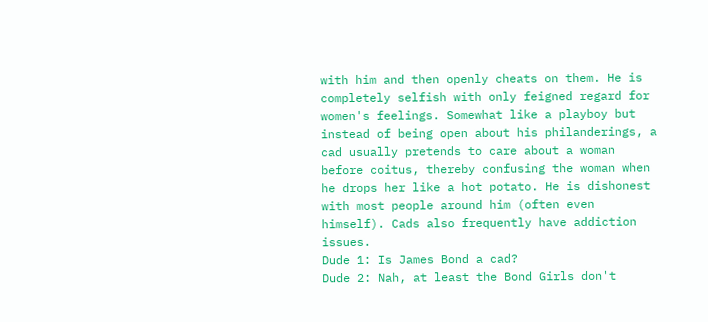with him and then openly cheats on them. He is completely selfish with only feigned regard for women's feelings. Somewhat like a playboy but instead of being open about his philanderings, a cad usually pretends to care about a woman before coitus, thereby confusing the woman when he drops her like a hot potato. He is dishonest with most people around him (often even himself). Cads also frequently have addiction issues.
Dude 1: Is James Bond a cad?
Dude 2: Nah, at least the Bond Girls don't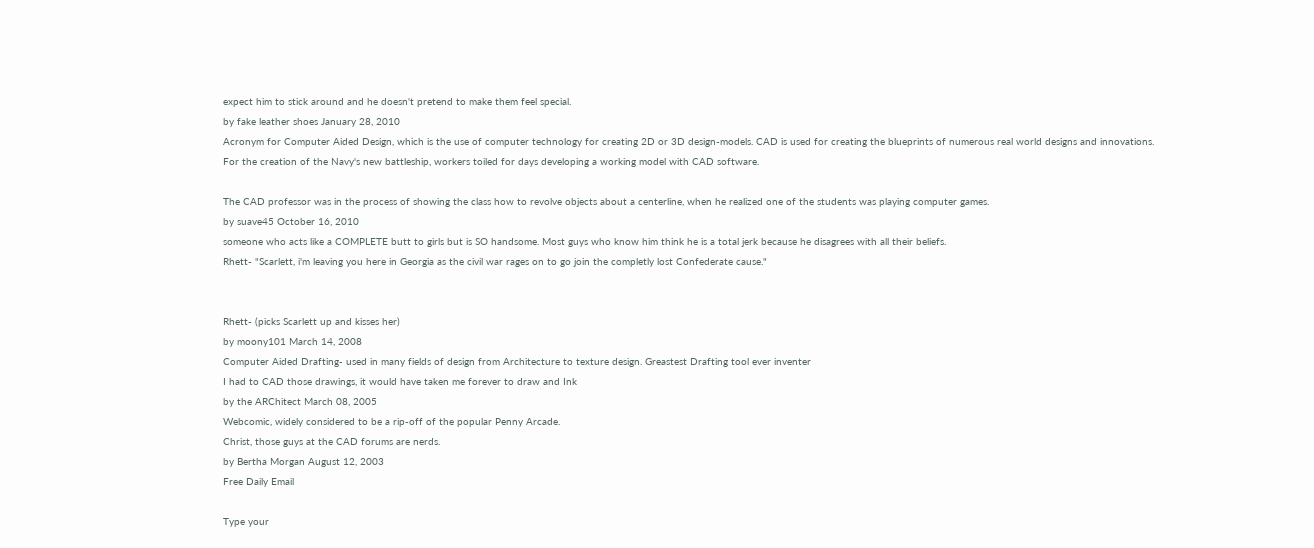expect him to stick around and he doesn't pretend to make them feel special.
by fake leather shoes January 28, 2010
Acronym for Computer Aided Design, which is the use of computer technology for creating 2D or 3D design-models. CAD is used for creating the blueprints of numerous real world designs and innovations.
For the creation of the Navy's new battleship, workers toiled for days developing a working model with CAD software.

The CAD professor was in the process of showing the class how to revolve objects about a centerline, when he realized one of the students was playing computer games.
by suave45 October 16, 2010
someone who acts like a COMPLETE butt to girls but is SO handsome. Most guys who know him think he is a total jerk because he disagrees with all their beliefs.
Rhett- "Scarlett, i'm leaving you here in Georgia as the civil war rages on to go join the completly lost Confederate cause."


Rhett- (picks Scarlett up and kisses her)
by moony101 March 14, 2008
Computer Aided Drafting- used in many fields of design from Architecture to texture design. Greastest Drafting tool ever inventer
I had to CAD those drawings, it would have taken me forever to draw and Ink
by the ARChitect March 08, 2005
Webcomic, widely considered to be a rip-off of the popular Penny Arcade.
Christ, those guys at the CAD forums are nerds.
by Bertha Morgan August 12, 2003
Free Daily Email

Type your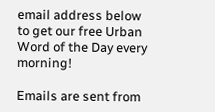email address below to get our free Urban Word of the Day every morning!

Emails are sent from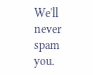We'll never spam you.